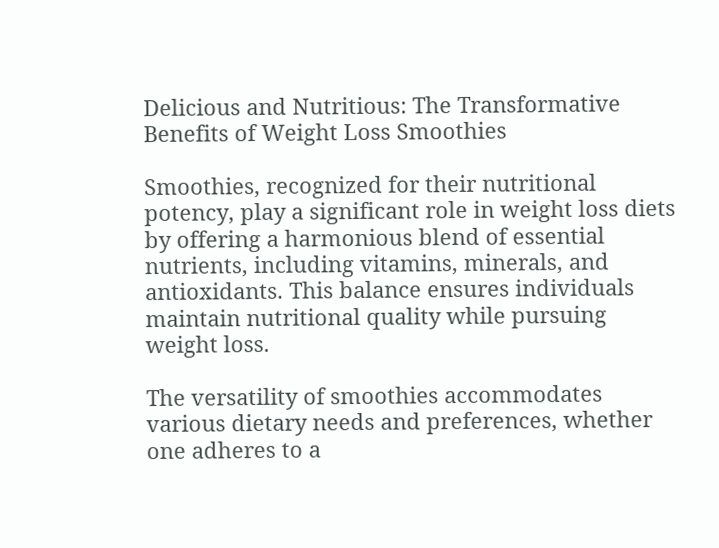Delicious and Nutritious: The Transformative Benefits of Weight Loss Smoothies

Smoothies, recognized for their nutritional potency, play a significant role in weight loss diets by offering a harmonious blend of essential nutrients, including vitamins, minerals, and antioxidants. This balance ensures individuals maintain nutritional quality while pursuing weight loss.

The versatility of smoothies accommodates various dietary needs and preferences, whether one adheres to a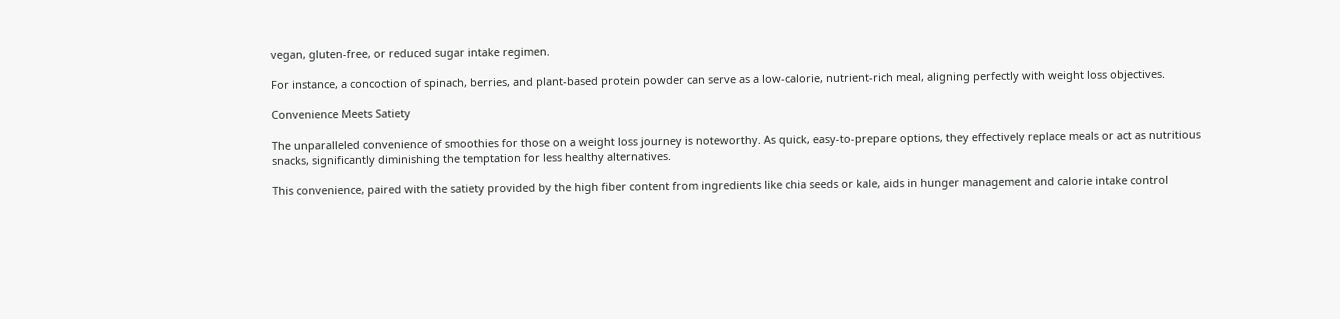vegan, gluten-free, or reduced sugar intake regimen.

For instance, a concoction of spinach, berries, and plant-based protein powder can serve as a low-calorie, nutrient-rich meal, aligning perfectly with weight loss objectives.

Convenience Meets Satiety

The unparalleled convenience of smoothies for those on a weight loss journey is noteworthy. As quick, easy-to-prepare options, they effectively replace meals or act as nutritious snacks, significantly diminishing the temptation for less healthy alternatives.

This convenience, paired with the satiety provided by the high fiber content from ingredients like chia seeds or kale, aids in hunger management and calorie intake control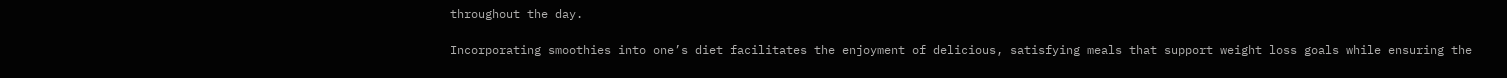throughout the day.

Incorporating smoothies into one’s diet facilitates the enjoyment of delicious, satisfying meals that support weight loss goals while ensuring the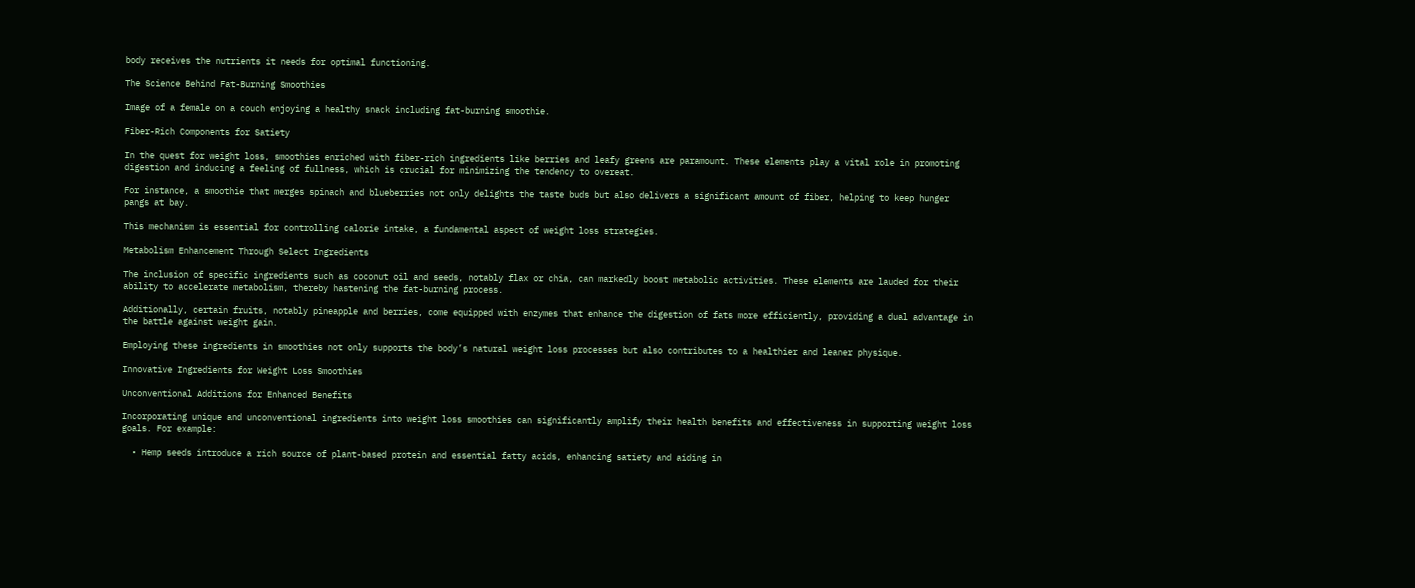body receives the nutrients it needs for optimal functioning.

The Science Behind Fat-Burning Smoothies

Image of a female on a couch enjoying a healthy snack including fat-burning smoothie.

Fiber-Rich Components for Satiety

In the quest for weight loss, smoothies enriched with fiber-rich ingredients like berries and leafy greens are paramount. These elements play a vital role in promoting digestion and inducing a feeling of fullness, which is crucial for minimizing the tendency to overeat.

For instance, a smoothie that merges spinach and blueberries not only delights the taste buds but also delivers a significant amount of fiber, helping to keep hunger pangs at bay.

This mechanism is essential for controlling calorie intake, a fundamental aspect of weight loss strategies.

Metabolism Enhancement Through Select Ingredients

The inclusion of specific ingredients such as coconut oil and seeds, notably flax or chia, can markedly boost metabolic activities. These elements are lauded for their ability to accelerate metabolism, thereby hastening the fat-burning process.

Additionally, certain fruits, notably pineapple and berries, come equipped with enzymes that enhance the digestion of fats more efficiently, providing a dual advantage in the battle against weight gain.

Employing these ingredients in smoothies not only supports the body’s natural weight loss processes but also contributes to a healthier and leaner physique.

Innovative Ingredients for Weight Loss Smoothies

Unconventional Additions for Enhanced Benefits

Incorporating unique and unconventional ingredients into weight loss smoothies can significantly amplify their health benefits and effectiveness in supporting weight loss goals. For example:

  • Hemp seeds introduce a rich source of plant-based protein and essential fatty acids, enhancing satiety and aiding in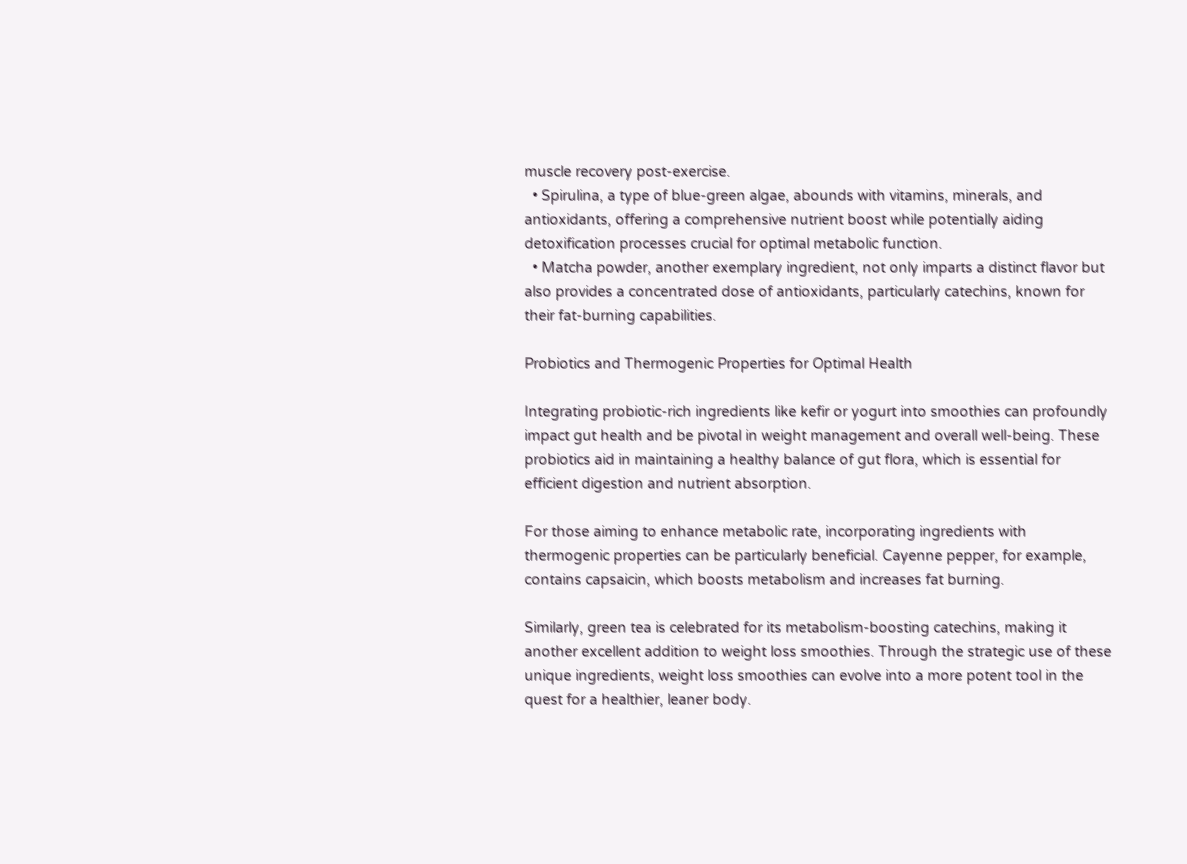muscle recovery post-exercise.
  • Spirulina, a type of blue-green algae, abounds with vitamins, minerals, and antioxidants, offering a comprehensive nutrient boost while potentially aiding detoxification processes crucial for optimal metabolic function.
  • Matcha powder, another exemplary ingredient, not only imparts a distinct flavor but also provides a concentrated dose of antioxidants, particularly catechins, known for their fat-burning capabilities.

Probiotics and Thermogenic Properties for Optimal Health

Integrating probiotic-rich ingredients like kefir or yogurt into smoothies can profoundly impact gut health and be pivotal in weight management and overall well-being. These probiotics aid in maintaining a healthy balance of gut flora, which is essential for efficient digestion and nutrient absorption.

For those aiming to enhance metabolic rate, incorporating ingredients with thermogenic properties can be particularly beneficial. Cayenne pepper, for example, contains capsaicin, which boosts metabolism and increases fat burning.

Similarly, green tea is celebrated for its metabolism-boosting catechins, making it another excellent addition to weight loss smoothies. Through the strategic use of these unique ingredients, weight loss smoothies can evolve into a more potent tool in the quest for a healthier, leaner body.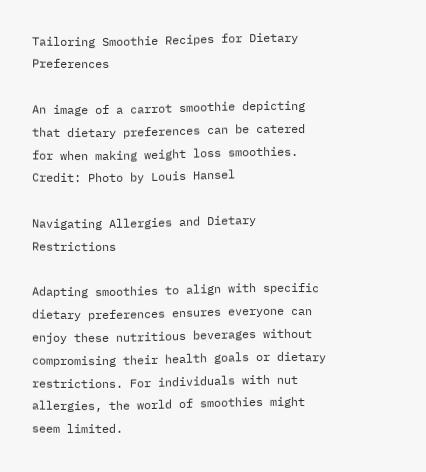Tailoring Smoothie Recipes for Dietary Preferences

An image of a carrot smoothie depicting that dietary preferences can be catered for when making weight loss smoothies.
Credit: Photo by Louis Hansel

Navigating Allergies and Dietary Restrictions

Adapting smoothies to align with specific dietary preferences ensures everyone can enjoy these nutritious beverages without compromising their health goals or dietary restrictions. For individuals with nut allergies, the world of smoothies might seem limited.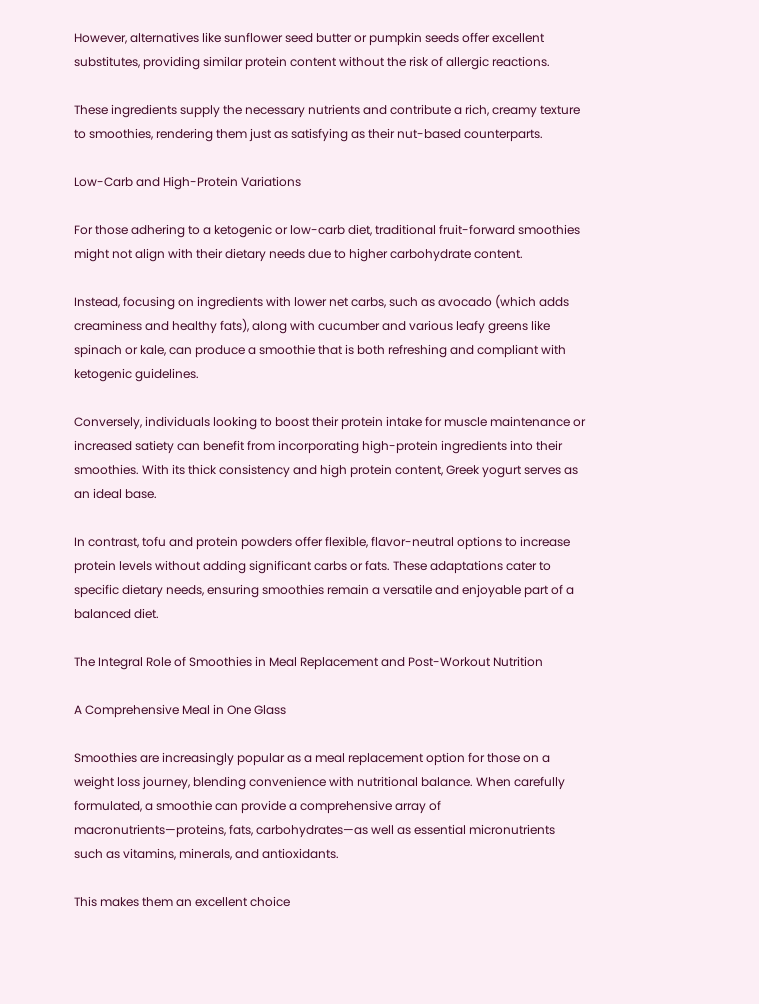However, alternatives like sunflower seed butter or pumpkin seeds offer excellent substitutes, providing similar protein content without the risk of allergic reactions.

These ingredients supply the necessary nutrients and contribute a rich, creamy texture to smoothies, rendering them just as satisfying as their nut-based counterparts.

Low-Carb and High-Protein Variations

For those adhering to a ketogenic or low-carb diet, traditional fruit-forward smoothies might not align with their dietary needs due to higher carbohydrate content.

Instead, focusing on ingredients with lower net carbs, such as avocado (which adds creaminess and healthy fats), along with cucumber and various leafy greens like spinach or kale, can produce a smoothie that is both refreshing and compliant with ketogenic guidelines.

Conversely, individuals looking to boost their protein intake for muscle maintenance or increased satiety can benefit from incorporating high-protein ingredients into their smoothies. With its thick consistency and high protein content, Greek yogurt serves as an ideal base.

In contrast, tofu and protein powders offer flexible, flavor-neutral options to increase protein levels without adding significant carbs or fats. These adaptations cater to specific dietary needs, ensuring smoothies remain a versatile and enjoyable part of a balanced diet.

The Integral Role of Smoothies in Meal Replacement and Post-Workout Nutrition

A Comprehensive Meal in One Glass

Smoothies are increasingly popular as a meal replacement option for those on a weight loss journey, blending convenience with nutritional balance. When carefully formulated, a smoothie can provide a comprehensive array of macronutrients—proteins, fats, carbohydrates—as well as essential micronutrients such as vitamins, minerals, and antioxidants.

This makes them an excellent choice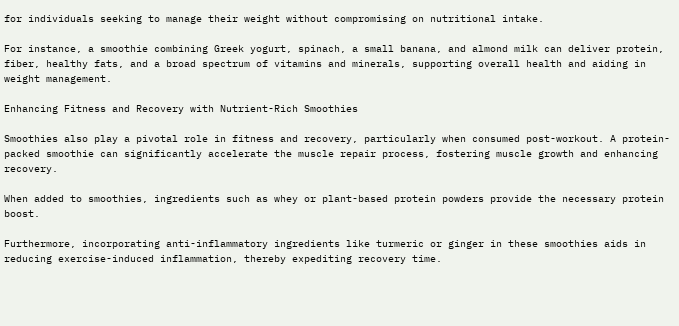for individuals seeking to manage their weight without compromising on nutritional intake.

For instance, a smoothie combining Greek yogurt, spinach, a small banana, and almond milk can deliver protein, fiber, healthy fats, and a broad spectrum of vitamins and minerals, supporting overall health and aiding in weight management.

Enhancing Fitness and Recovery with Nutrient-Rich Smoothies

Smoothies also play a pivotal role in fitness and recovery, particularly when consumed post-workout. A protein-packed smoothie can significantly accelerate the muscle repair process, fostering muscle growth and enhancing recovery.

When added to smoothies, ingredients such as whey or plant-based protein powders provide the necessary protein boost.

Furthermore, incorporating anti-inflammatory ingredients like turmeric or ginger in these smoothies aids in reducing exercise-induced inflammation, thereby expediting recovery time.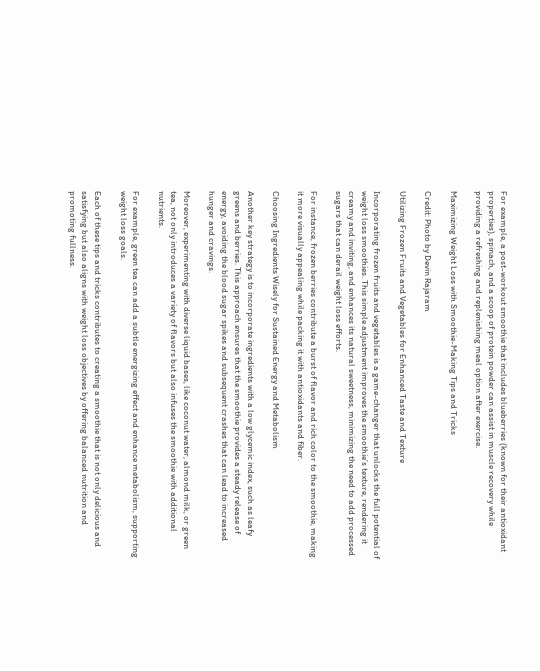For example, a post-workout smoothie that includes blueberries (known for their antioxidant properties), spinach, and a scoop of protein powder can assist in muscle recovery while providing a refreshing and replenishing meal option after exercise.

Maximizing Weight Loss with Smoothie-Making Tips and Tricks

Credit: Photo by Devin Rajaram

Utilizing Frozen Fruits and Vegetables for Enhanced Taste and Texture

Incorporating frozen fruits and vegetables is a game-changer that unlocks the full potential of weight loss smoothies. This simple adjustment improves the smoothie’s texture, rendering it creamy and inviting, and enhances its natural sweetness, minimizing the need to add processed sugars that can derail weight loss efforts.

For instance, frozen berries contribute a burst of flavor and rich color to the smoothie, making it more visually appealing while packing it with antioxidants and fiber.

Choosing Ingredients Wisely for Sustained Energy and Metabolism

Another key strategy is to incorporate ingredients with a low glycemic index, such as leafy greens and berries. This approach ensures that the smoothie provides a steady release of energy, avoiding the blood sugar spikes and subsequent crashes that can lead to increased hunger and cravings.

Moreover, experimenting with diverse liquid bases, like coconut water, almond milk, or green tea, not only introduces a variety of flavors but also infuses the smoothie with additional nutrients.

For example, green tea can add a subtle energizing effect and enhance metabolism, supporting weight loss goals.

Each of these tips and tricks contributes to creating a smoothie that is not only delicious and satisfying but also aligns with weight loss objectives by offering balanced nutrition and promoting fullness.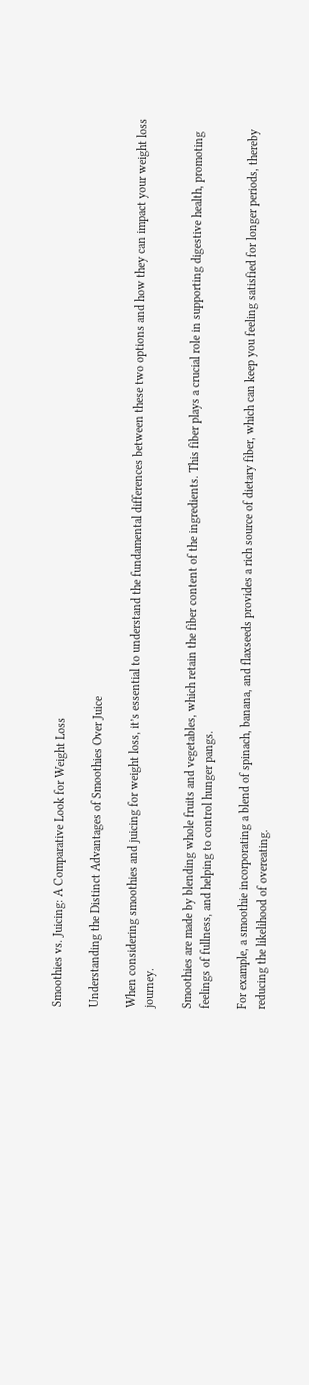Smoothies vs. Juicing: A Comparative Look for Weight Loss

Understanding the Distinct Advantages of Smoothies Over Juice

When considering smoothies and juicing for weight loss, it’s essential to understand the fundamental differences between these two options and how they can impact your weight loss journey.

Smoothies are made by blending whole fruits and vegetables, which retain the fiber content of the ingredients. This fiber plays a crucial role in supporting digestive health, promoting feelings of fullness, and helping to control hunger pangs.

For example, a smoothie incorporating a blend of spinach, banana, and flaxseeds provides a rich source of dietary fiber, which can keep you feeling satisfied for longer periods, thereby reducing the likelihood of overeating.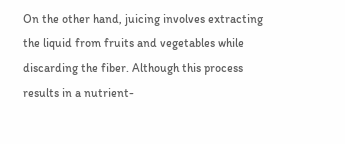On the other hand, juicing involves extracting the liquid from fruits and vegetables while discarding the fiber. Although this process results in a nutrient-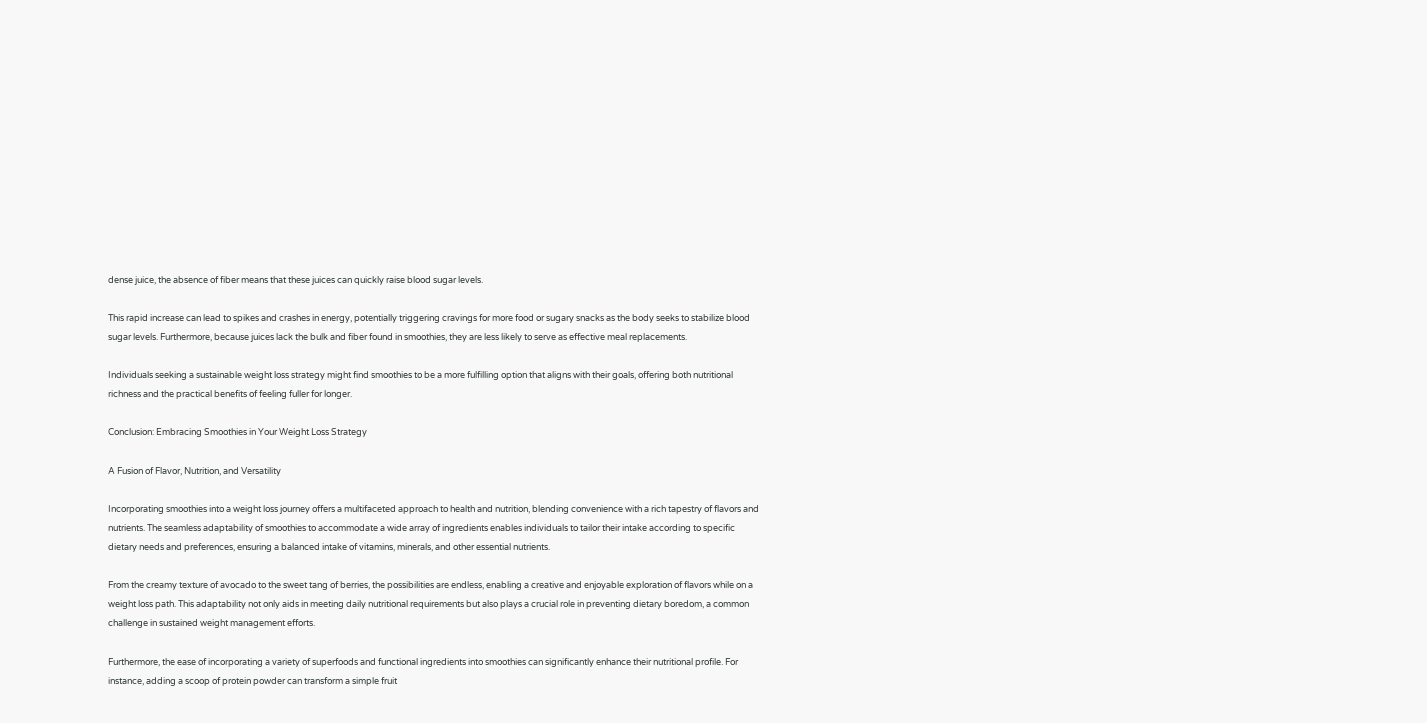dense juice, the absence of fiber means that these juices can quickly raise blood sugar levels.

This rapid increase can lead to spikes and crashes in energy, potentially triggering cravings for more food or sugary snacks as the body seeks to stabilize blood sugar levels. Furthermore, because juices lack the bulk and fiber found in smoothies, they are less likely to serve as effective meal replacements.

Individuals seeking a sustainable weight loss strategy might find smoothies to be a more fulfilling option that aligns with their goals, offering both nutritional richness and the practical benefits of feeling fuller for longer.

Conclusion: Embracing Smoothies in Your Weight Loss Strategy

A Fusion of Flavor, Nutrition, and Versatility

Incorporating smoothies into a weight loss journey offers a multifaceted approach to health and nutrition, blending convenience with a rich tapestry of flavors and nutrients. The seamless adaptability of smoothies to accommodate a wide array of ingredients enables individuals to tailor their intake according to specific dietary needs and preferences, ensuring a balanced intake of vitamins, minerals, and other essential nutrients.

From the creamy texture of avocado to the sweet tang of berries, the possibilities are endless, enabling a creative and enjoyable exploration of flavors while on a weight loss path. This adaptability not only aids in meeting daily nutritional requirements but also plays a crucial role in preventing dietary boredom, a common challenge in sustained weight management efforts.

Furthermore, the ease of incorporating a variety of superfoods and functional ingredients into smoothies can significantly enhance their nutritional profile. For instance, adding a scoop of protein powder can transform a simple fruit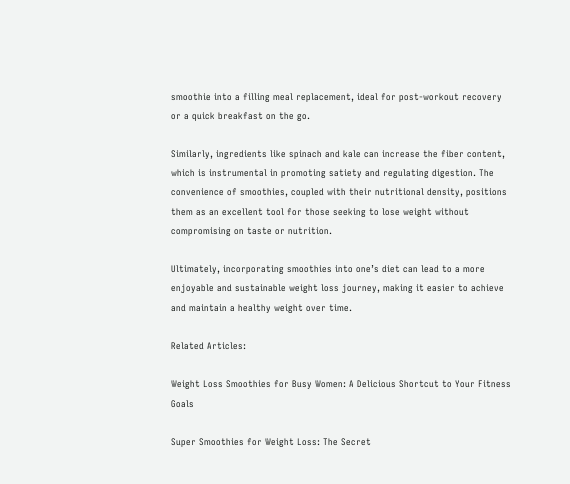smoothie into a filling meal replacement, ideal for post-workout recovery or a quick breakfast on the go.

Similarly, ingredients like spinach and kale can increase the fiber content, which is instrumental in promoting satiety and regulating digestion. The convenience of smoothies, coupled with their nutritional density, positions them as an excellent tool for those seeking to lose weight without compromising on taste or nutrition.

Ultimately, incorporating smoothies into one’s diet can lead to a more enjoyable and sustainable weight loss journey, making it easier to achieve and maintain a healthy weight over time.

Related Articles:

Weight Loss Smoothies for Busy Women: A Delicious Shortcut to Your Fitness Goals

Super Smoothies for Weight Loss: The Secret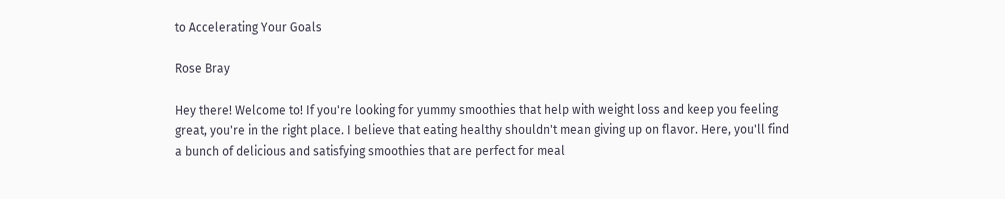to Accelerating Your Goals

Rose Bray

Hey there! Welcome to! If you're looking for yummy smoothies that help with weight loss and keep you feeling great, you're in the right place. I believe that eating healthy shouldn't mean giving up on flavor. Here, you'll find a bunch of delicious and satisfying smoothies that are perfect for meal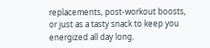replacements, post-workout boosts, or just as a tasty snack to keep you energized all day long.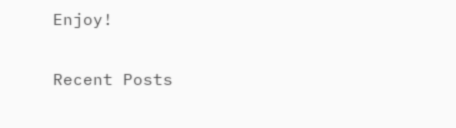Enjoy!

Recent Posts